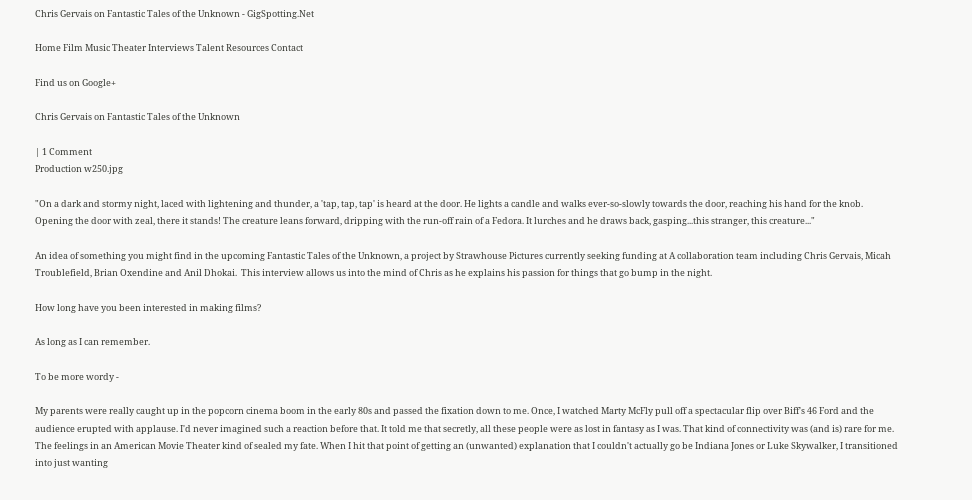Chris Gervais on Fantastic Tales of the Unknown - GigSpotting.Net

Home Film Music Theater Interviews Talent Resources Contact

Find us on Google+

Chris Gervais on Fantastic Tales of the Unknown

| 1 Comment
Production w250.jpg

"On a dark and stormy night, laced with lightening and thunder, a 'tap, tap, tap' is heard at the door. He lights a candle and walks ever-so-slowly towards the door, reaching his hand for the knob. Opening the door with zeal, there it stands! The creature leans forward, dripping with the run-off rain of a Fedora. It lurches and he draws back, gasping...this stranger, this creature..."

An idea of something you might find in the upcoming Fantastic Tales of the Unknown, a project by Strawhouse Pictures currently seeking funding at A collaboration team including Chris Gervais, Micah Troublefield, Brian Oxendine and Anil Dhokai.  This interview allows us into the mind of Chris as he explains his passion for things that go bump in the night.

How long have you been interested in making films?

As long as I can remember.

To be more wordy -

My parents were really caught up in the popcorn cinema boom in the early 80s and passed the fixation down to me. Once, I watched Marty McFly pull off a spectacular flip over Biff's 46 Ford and the audience erupted with applause. I'd never imagined such a reaction before that. It told me that secretly, all these people were as lost in fantasy as I was. That kind of connectivity was (and is) rare for me. The feelings in an American Movie Theater kind of sealed my fate. When I hit that point of getting an (unwanted) explanation that I couldn't actually go be Indiana Jones or Luke Skywalker, I transitioned into just wanting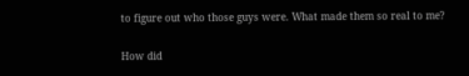to figure out who those guys were. What made them so real to me?

How did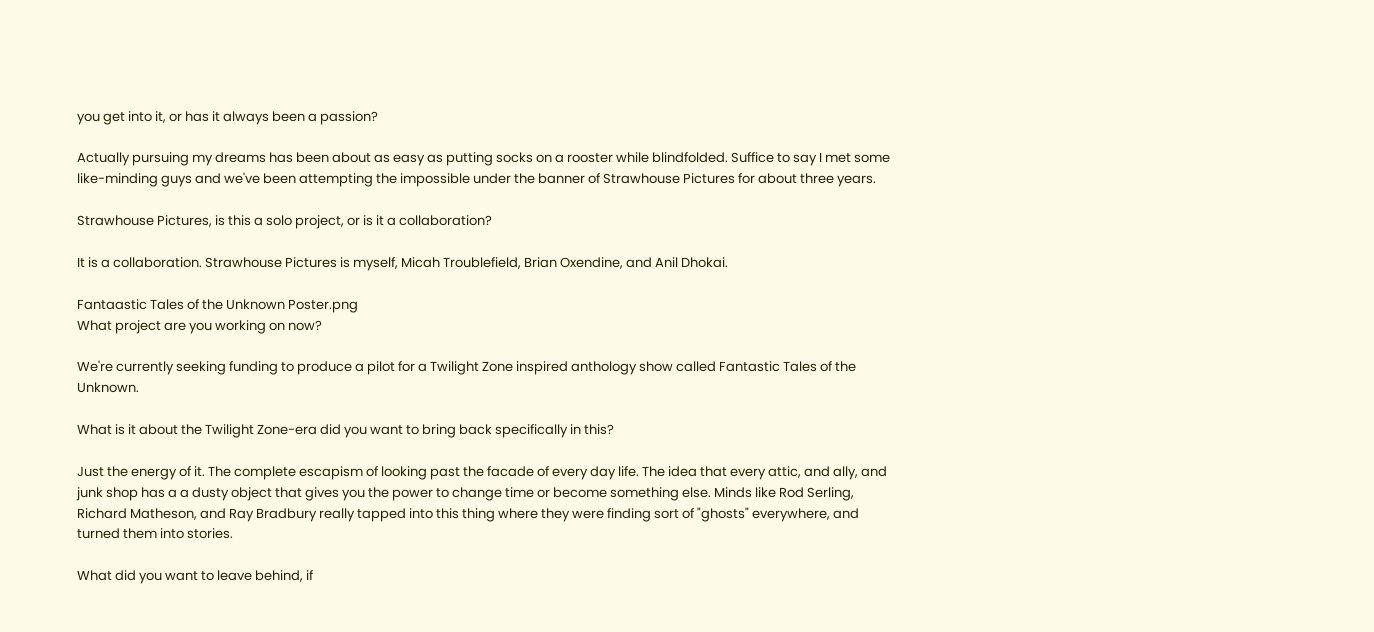you get into it, or has it always been a passion?

Actually pursuing my dreams has been about as easy as putting socks on a rooster while blindfolded. Suffice to say I met some like-minding guys and we've been attempting the impossible under the banner of Strawhouse Pictures for about three years.

Strawhouse Pictures, is this a solo project, or is it a collaboration?

It is a collaboration. Strawhouse Pictures is myself, Micah Troublefield, Brian Oxendine, and Anil Dhokai.

Fantaastic Tales of the Unknown Poster.png
What project are you working on now?

We're currently seeking funding to produce a pilot for a Twilight Zone inspired anthology show called Fantastic Tales of the Unknown.

What is it about the Twilight Zone-era did you want to bring back specifically in this?

Just the energy of it. The complete escapism of looking past the facade of every day life. The idea that every attic, and ally, and junk shop has a a dusty object that gives you the power to change time or become something else. Minds like Rod Serling, Richard Matheson, and Ray Bradbury really tapped into this thing where they were finding sort of "ghosts" everywhere, and turned them into stories.

What did you want to leave behind, if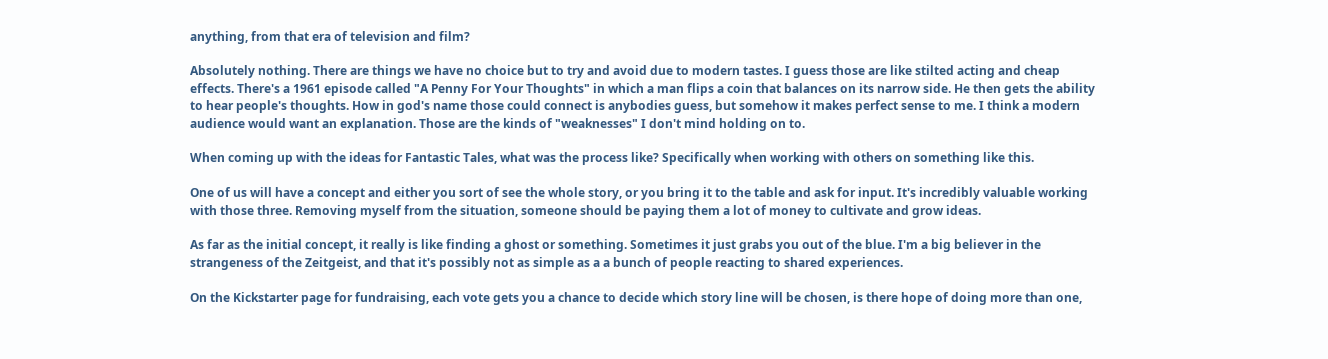anything, from that era of television and film?

Absolutely nothing. There are things we have no choice but to try and avoid due to modern tastes. I guess those are like stilted acting and cheap effects. There's a 1961 episode called "A Penny For Your Thoughts" in which a man flips a coin that balances on its narrow side. He then gets the ability to hear people's thoughts. How in god's name those could connect is anybodies guess, but somehow it makes perfect sense to me. I think a modern audience would want an explanation. Those are the kinds of "weaknesses" I don't mind holding on to.

When coming up with the ideas for Fantastic Tales, what was the process like? Specifically when working with others on something like this.

One of us will have a concept and either you sort of see the whole story, or you bring it to the table and ask for input. It's incredibly valuable working with those three. Removing myself from the situation, someone should be paying them a lot of money to cultivate and grow ideas.

As far as the initial concept, it really is like finding a ghost or something. Sometimes it just grabs you out of the blue. I'm a big believer in the strangeness of the Zeitgeist, and that it's possibly not as simple as a a bunch of people reacting to shared experiences.

On the Kickstarter page for fundraising, each vote gets you a chance to decide which story line will be chosen, is there hope of doing more than one,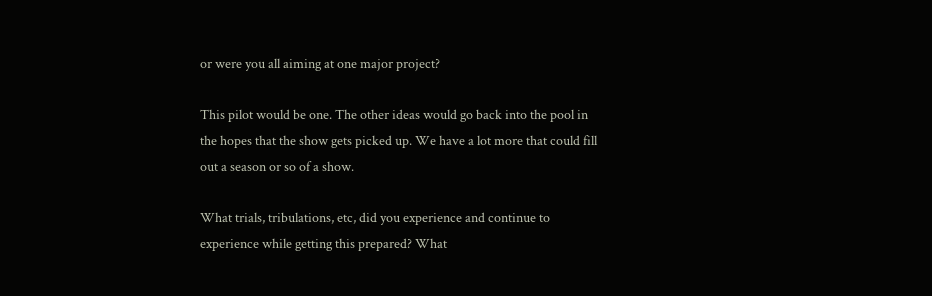or were you all aiming at one major project?

This pilot would be one. The other ideas would go back into the pool in the hopes that the show gets picked up. We have a lot more that could fill out a season or so of a show.

What trials, tribulations, etc, did you experience and continue to experience while getting this prepared? What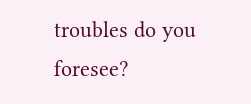troubles do you foresee?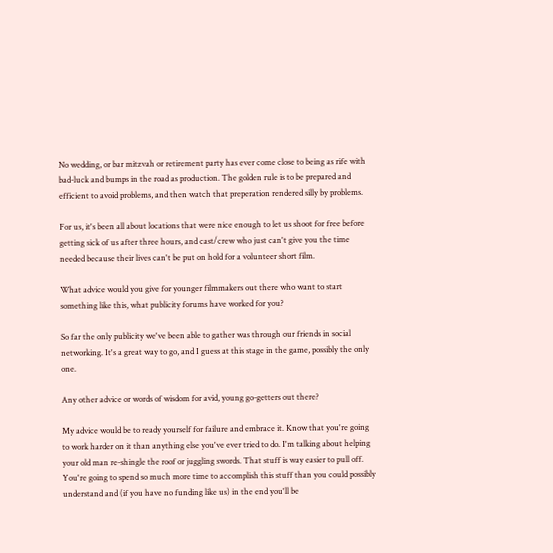No wedding, or bar mitzvah or retirement party has ever come close to being as rife with bad-luck and bumps in the road as production. The golden rule is to be prepared and efficient to avoid problems, and then watch that preperation rendered silly by problems.

For us, it's been all about locations that were nice enough to let us shoot for free before getting sick of us after three hours, and cast/crew who just can't give you the time needed because their lives can't be put on hold for a volunteer short film.

What advice would you give for younger filmmakers out there who want to start something like this, what publicity forums have worked for you?

So far the only publicity we've been able to gather was through our friends in social networking. It's a great way to go, and I guess at this stage in the game, possibly the only one.

Any other advice or words of wisdom for avid, young go-getters out there?

My advice would be to ready yourself for failure and embrace it. Know that you're going to work harder on it than anything else you've ever tried to do. I'm talking about helping your old man re-shingle the roof or juggling swords. That stuff is way easier to pull off. You're going to spend so much more time to accomplish this stuff than you could possibly understand and (if you have no funding like us) in the end you'll be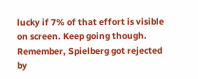lucky if 7% of that effort is visible on screen. Keep going though. Remember, Spielberg got rejected by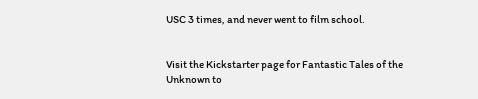USC 3 times, and never went to film school.


Visit the Kickstarter page for Fantastic Tales of the Unknown to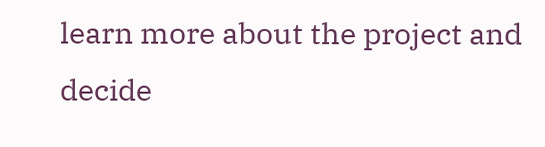learn more about the project and decide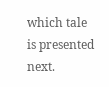which tale is presented next.